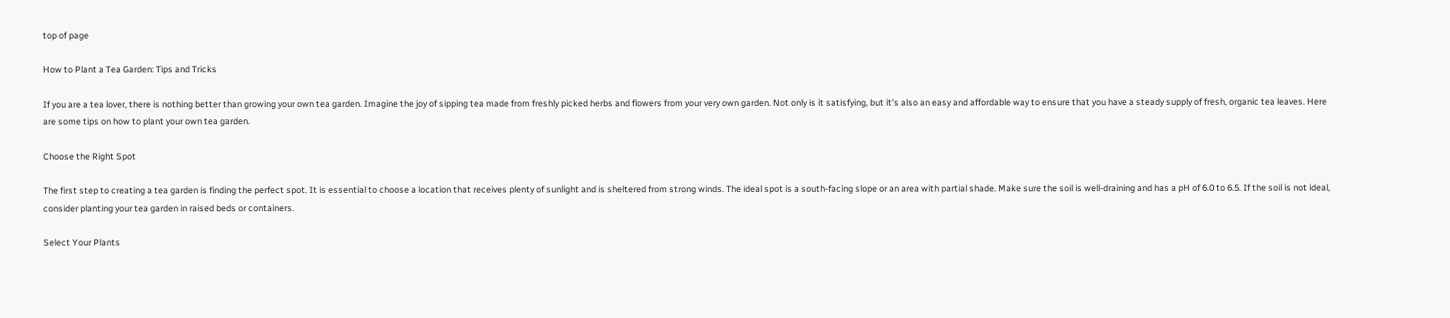top of page

How to Plant a Tea Garden: Tips and Tricks

If you are a tea lover, there is nothing better than growing your own tea garden. Imagine the joy of sipping tea made from freshly picked herbs and flowers from your very own garden. Not only is it satisfying, but it's also an easy and affordable way to ensure that you have a steady supply of fresh, organic tea leaves. Here are some tips on how to plant your own tea garden.

Choose the Right Spot

The first step to creating a tea garden is finding the perfect spot. It is essential to choose a location that receives plenty of sunlight and is sheltered from strong winds. The ideal spot is a south-facing slope or an area with partial shade. Make sure the soil is well-draining and has a pH of 6.0 to 6.5. If the soil is not ideal, consider planting your tea garden in raised beds or containers.

Select Your Plants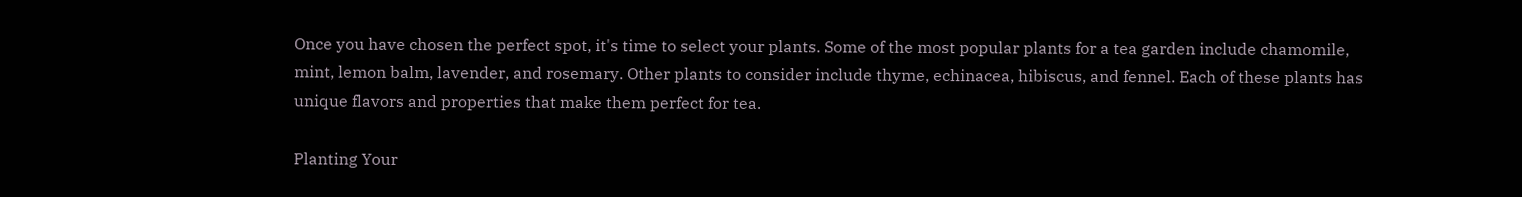Once you have chosen the perfect spot, it's time to select your plants. Some of the most popular plants for a tea garden include chamomile, mint, lemon balm, lavender, and rosemary. Other plants to consider include thyme, echinacea, hibiscus, and fennel. Each of these plants has unique flavors and properties that make them perfect for tea.

Planting Your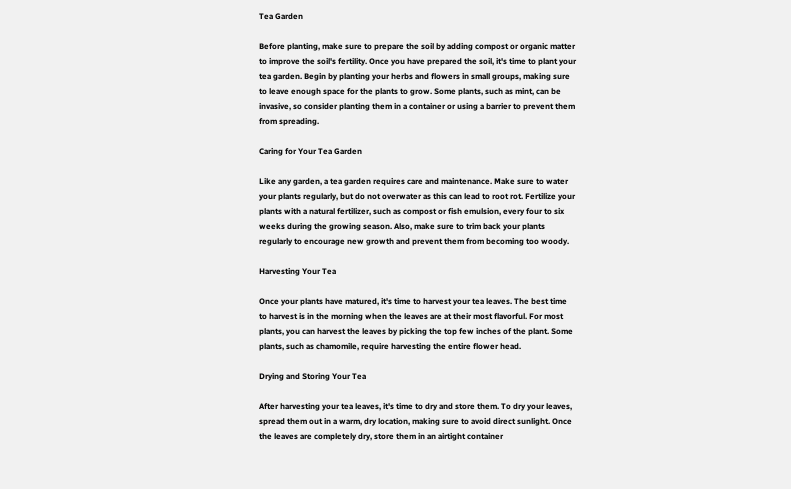Tea Garden

Before planting, make sure to prepare the soil by adding compost or organic matter to improve the soil's fertility. Once you have prepared the soil, it's time to plant your tea garden. Begin by planting your herbs and flowers in small groups, making sure to leave enough space for the plants to grow. Some plants, such as mint, can be invasive, so consider planting them in a container or using a barrier to prevent them from spreading.

Caring for Your Tea Garden

Like any garden, a tea garden requires care and maintenance. Make sure to water your plants regularly, but do not overwater as this can lead to root rot. Fertilize your plants with a natural fertilizer, such as compost or fish emulsion, every four to six weeks during the growing season. Also, make sure to trim back your plants regularly to encourage new growth and prevent them from becoming too woody.

Harvesting Your Tea

Once your plants have matured, it's time to harvest your tea leaves. The best time to harvest is in the morning when the leaves are at their most flavorful. For most plants, you can harvest the leaves by picking the top few inches of the plant. Some plants, such as chamomile, require harvesting the entire flower head.

Drying and Storing Your Tea

After harvesting your tea leaves, it's time to dry and store them. To dry your leaves, spread them out in a warm, dry location, making sure to avoid direct sunlight. Once the leaves are completely dry, store them in an airtight container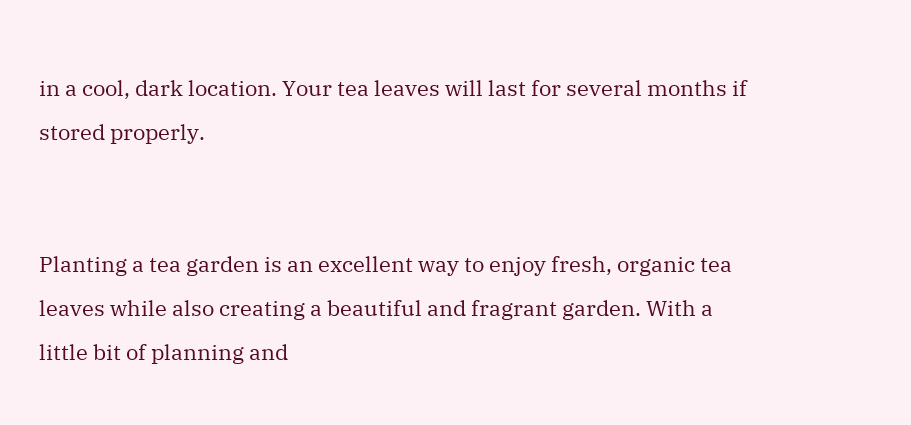in a cool, dark location. Your tea leaves will last for several months if stored properly.


Planting a tea garden is an excellent way to enjoy fresh, organic tea leaves while also creating a beautiful and fragrant garden. With a little bit of planning and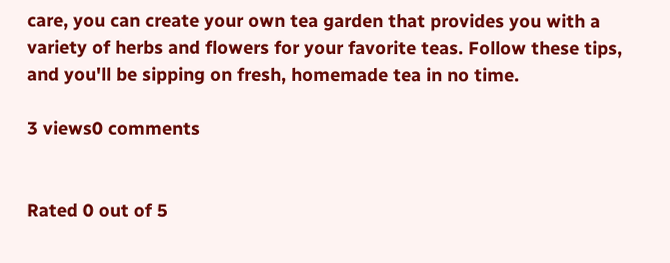care, you can create your own tea garden that provides you with a variety of herbs and flowers for your favorite teas. Follow these tips, and you'll be sipping on fresh, homemade tea in no time.

3 views0 comments


Rated 0 out of 5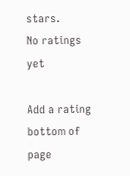stars.
No ratings yet

Add a rating
bottom of page